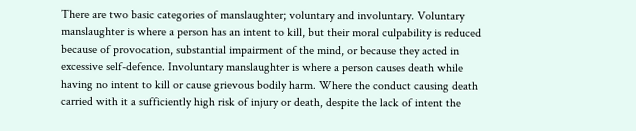There are two basic categories of manslaughter; voluntary and involuntary. Voluntary manslaughter is where a person has an intent to kill, but their moral culpability is reduced because of provocation, substantial impairment of the mind, or because they acted in excessive self-defence. Involuntary manslaughter is where a person causes death while having no intent to kill or cause grievous bodily harm. Where the conduct causing death carried with it a sufficiently high risk of injury or death, despite the lack of intent the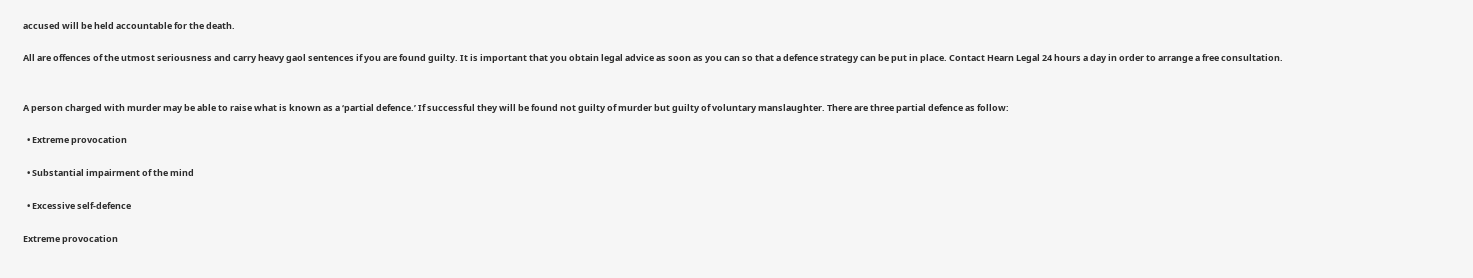accused will be held accountable for the death.

All are offences of the utmost seriousness and carry heavy gaol sentences if you are found guilty. It is important that you obtain legal advice as soon as you can so that a defence strategy can be put in place. Contact Hearn Legal 24 hours a day in order to arrange a free consultation.


A person charged with murder may be able to raise what is known as a ‘partial defence.’ If successful they will be found not guilty of murder but guilty of voluntary manslaughter. There are three partial defence as follow:

  • Extreme provocation

  • Substantial impairment of the mind

  • Excessive self-defence

Extreme provocation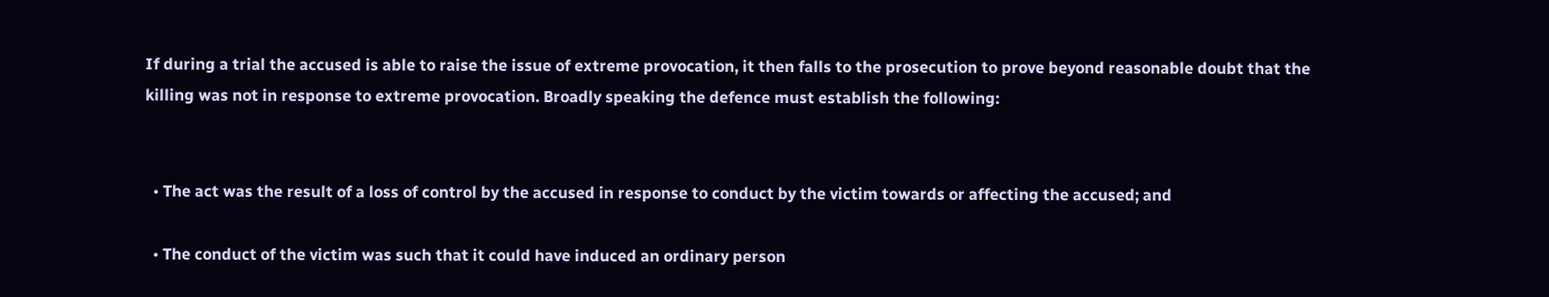If during a trial the accused is able to raise the issue of extreme provocation, it then falls to the prosecution to prove beyond reasonable doubt that the killing was not in response to extreme provocation. Broadly speaking the defence must establish the following:


  • The act was the result of a loss of control by the accused in response to conduct by the victim towards or affecting the accused; and

  • The conduct of the victim was such that it could have induced an ordinary person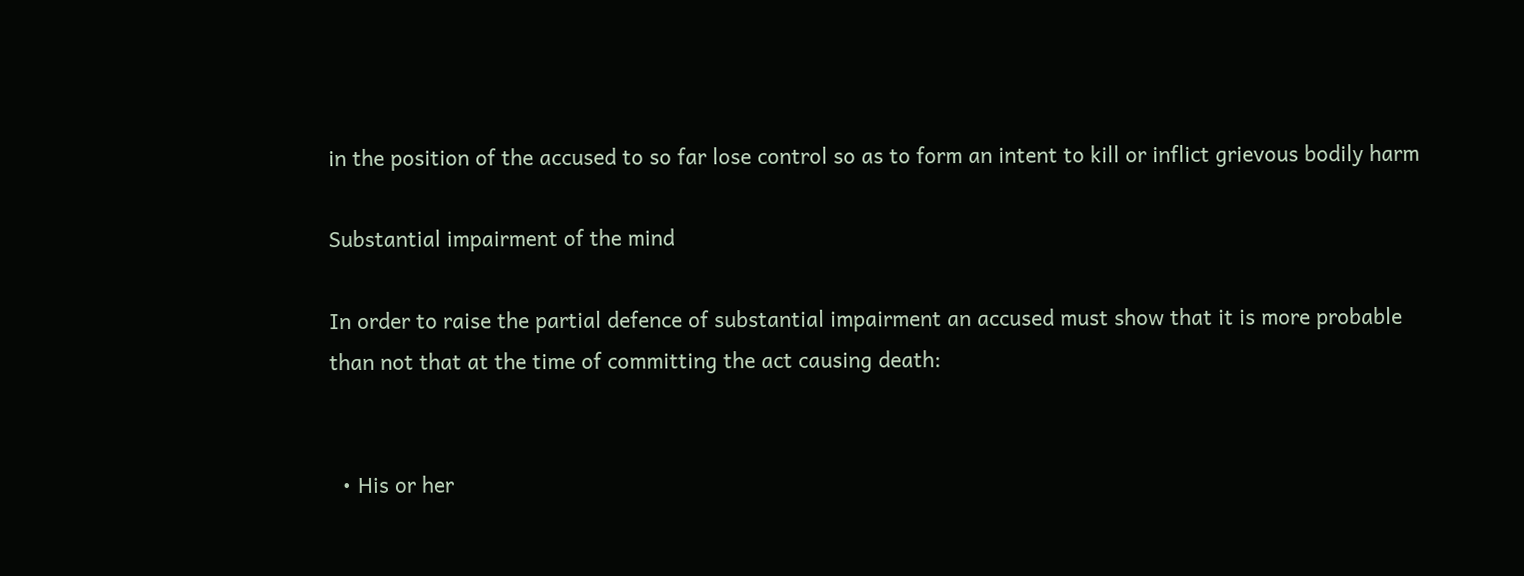in the position of the accused to so far lose control so as to form an intent to kill or inflict grievous bodily harm

Substantial impairment of the mind

In order to raise the partial defence of substantial impairment an accused must show that it is more probable than not that at the time of committing the act causing death:


  • His or her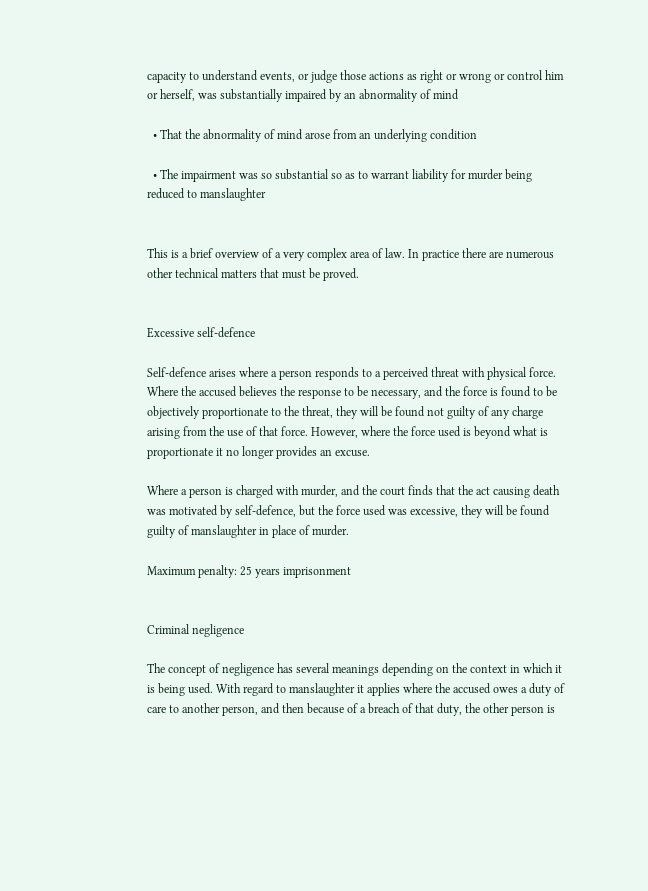capacity to understand events, or judge those actions as right or wrong or control him or herself, was substantially impaired by an abnormality of mind

  • That the abnormality of mind arose from an underlying condition

  • The impairment was so substantial so as to warrant liability for murder being reduced to manslaughter


This is a brief overview of a very complex area of law. In practice there are numerous other technical matters that must be proved.


Excessive self-defence

Self-defence arises where a person responds to a perceived threat with physical force. Where the accused believes the response to be necessary, and the force is found to be objectively proportionate to the threat, they will be found not guilty of any charge arising from the use of that force. However, where the force used is beyond what is proportionate it no longer provides an excuse.

Where a person is charged with murder, and the court finds that the act causing death was motivated by self-defence, but the force used was excessive, they will be found guilty of manslaughter in place of murder.

Maximum penalty: 25 years imprisonment


Criminal negligence

The concept of negligence has several meanings depending on the context in which it is being used. With regard to manslaughter it applies where the accused owes a duty of care to another person, and then because of a breach of that duty, the other person is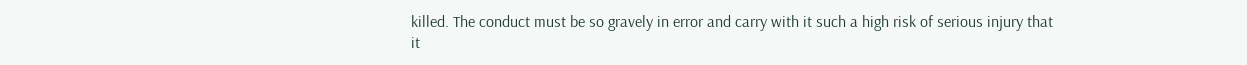killed. The conduct must be so gravely in error and carry with it such a high risk of serious injury that it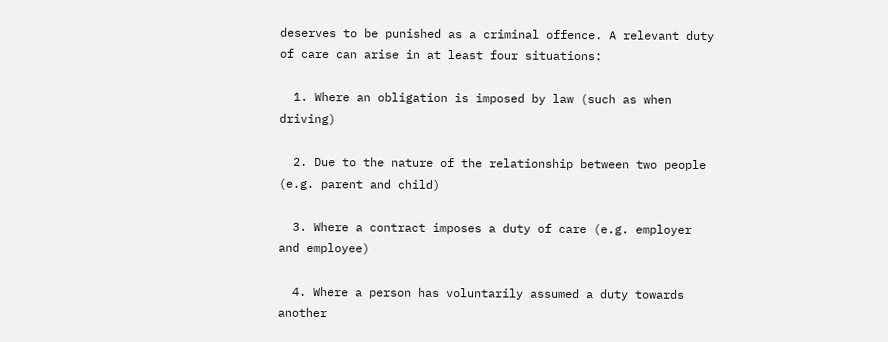deserves to be punished as a criminal offence. A relevant duty of care can arise in at least four situations:

  1. Where an obligation is imposed by law (such as when driving)

  2. Due to the nature of the relationship between two people (e.g. parent and child)

  3. Where a contract imposes a duty of care (e.g. employer and employee)

  4. Where a person has voluntarily assumed a duty towards another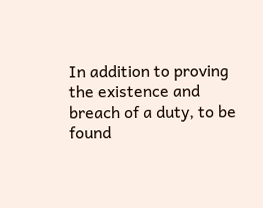In addition to proving the existence and breach of a duty, to be found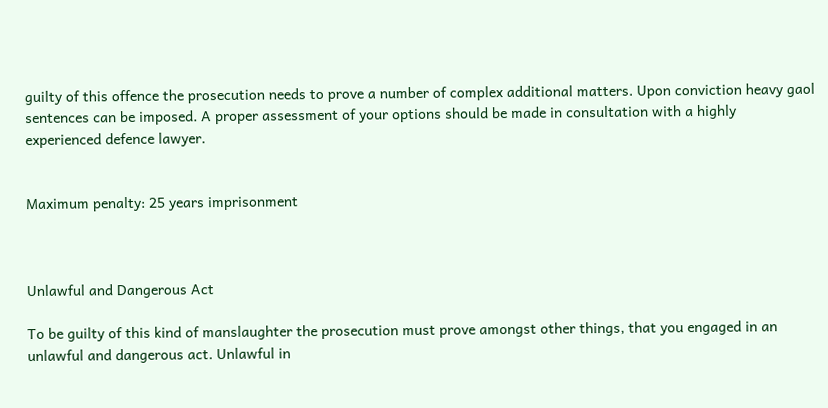guilty of this offence the prosecution needs to prove a number of complex additional matters. Upon conviction heavy gaol sentences can be imposed. A proper assessment of your options should be made in consultation with a highly experienced defence lawyer.


Maximum penalty: 25 years imprisonment



Unlawful and Dangerous Act

To be guilty of this kind of manslaughter the prosecution must prove amongst other things, that you engaged in an unlawful and dangerous act. Unlawful in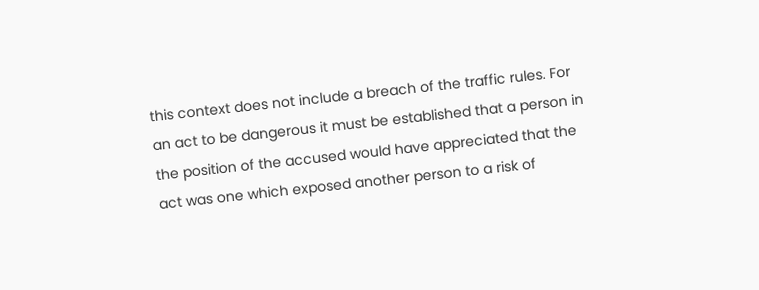this context does not include a breach of the traffic rules. For an act to be dangerous it must be established that a person in the position of the accused would have appreciated that the act was one which exposed another person to a risk of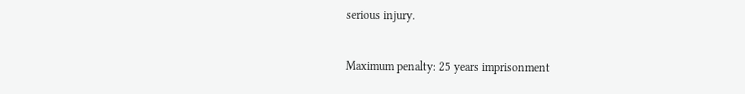serious injury.

Maximum penalty: 25 years imprisonment